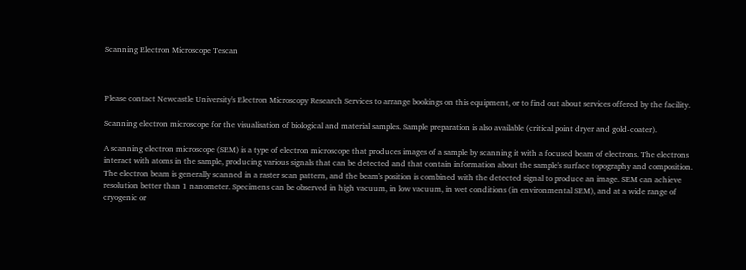Scanning Electron Microscope Tescan



Please contact Newcastle University's Electron Microscopy Research Services to arrange bookings on this equipment, or to find out about services offered by the facility.

Scanning electron microscope for the visualisation of biological and material samples. Sample preparation is also available (critical point dryer and gold-coater).

A scanning electron microscope (SEM) is a type of electron microscope that produces images of a sample by scanning it with a focused beam of electrons. The electrons interact with atoms in the sample, producing various signals that can be detected and that contain information about the sample's surface topography and composition. The electron beam is generally scanned in a raster scan pattern, and the beam's position is combined with the detected signal to produce an image. SEM can achieve resolution better than 1 nanometer. Specimens can be observed in high vacuum, in low vacuum, in wet conditions (in environmental SEM), and at a wide range of cryogenic or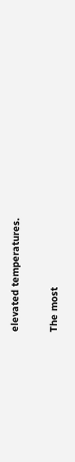elevated temperatures.

The most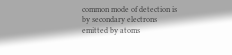common mode of detection is by secondary electrons emitted by atoms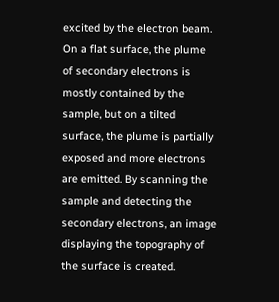excited by the electron beam. On a flat surface, the plume of secondary electrons is mostly contained by the sample, but on a tilted surface, the plume is partially exposed and more electrons are emitted. By scanning the sample and detecting the secondary electrons, an image displaying the topography of the surface is created.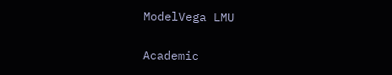ModelVega LMU


Academic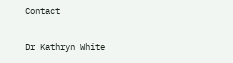Contact

Dr Kathryn White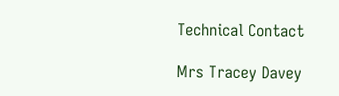Technical Contact

Mrs Tracey Davey